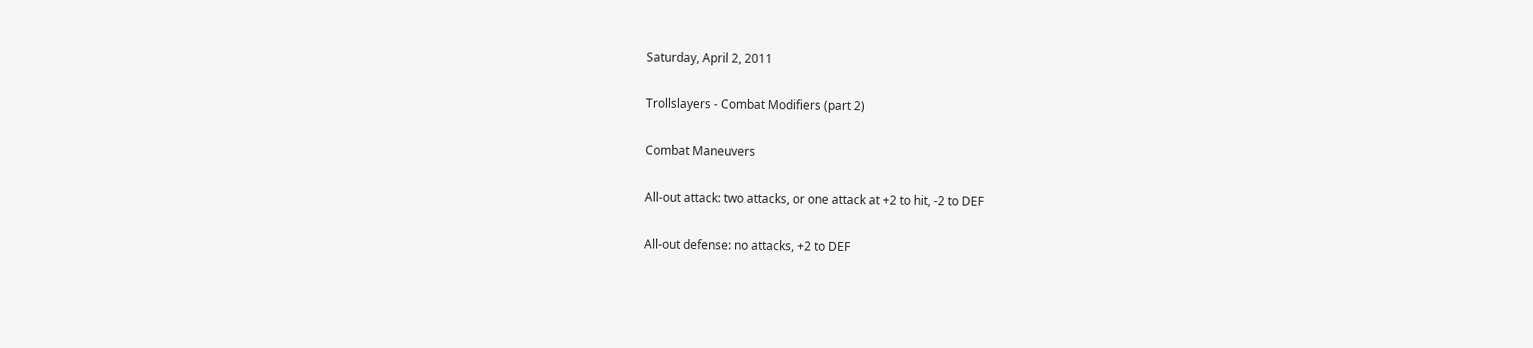Saturday, April 2, 2011

Trollslayers - Combat Modifiers (part 2)

Combat Maneuvers

All-out attack: two attacks, or one attack at +2 to hit, -2 to DEF

All-out defense: no attacks, +2 to DEF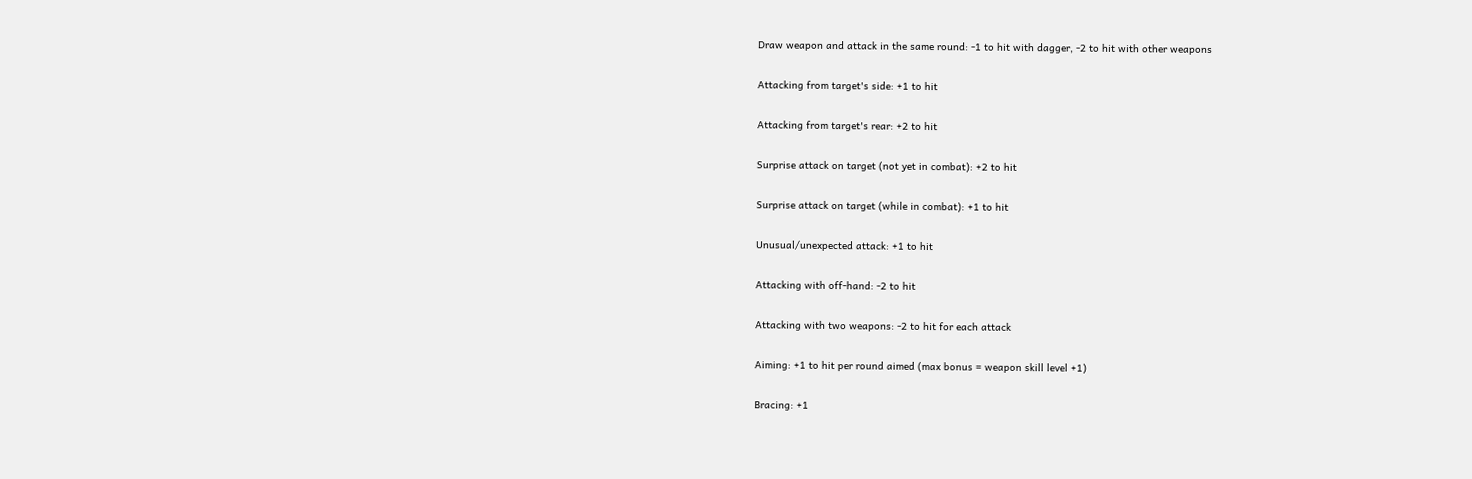Draw weapon and attack in the same round: -1 to hit with dagger, -2 to hit with other weapons

Attacking from target's side: +1 to hit

Attacking from target's rear: +2 to hit

Surprise attack on target (not yet in combat): +2 to hit

Surprise attack on target (while in combat): +1 to hit

Unusual/unexpected attack: +1 to hit

Attacking with off-hand: -2 to hit

Attacking with two weapons: -2 to hit for each attack

Aiming: +1 to hit per round aimed (max bonus = weapon skill level +1)

Bracing: +1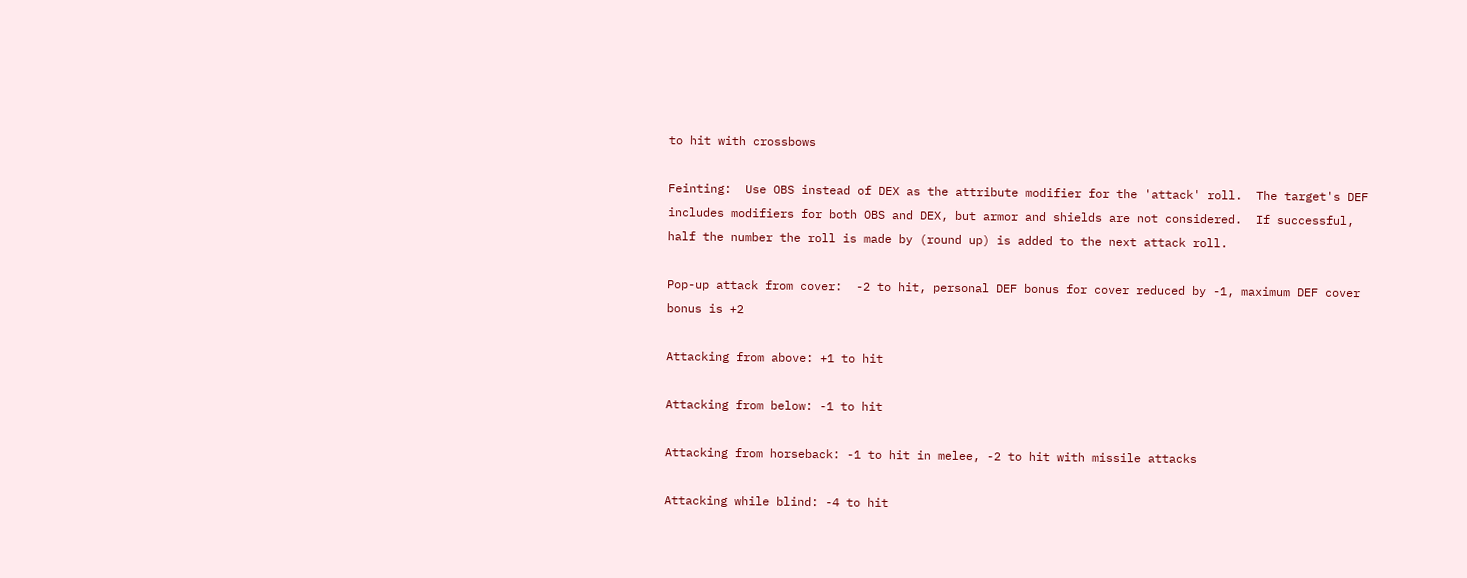to hit with crossbows

Feinting:  Use OBS instead of DEX as the attribute modifier for the 'attack' roll.  The target's DEF includes modifiers for both OBS and DEX, but armor and shields are not considered.  If successful, half the number the roll is made by (round up) is added to the next attack roll.

Pop-up attack from cover:  -2 to hit, personal DEF bonus for cover reduced by -1, maximum DEF cover bonus is +2

Attacking from above: +1 to hit

Attacking from below: -1 to hit

Attacking from horseback: -1 to hit in melee, -2 to hit with missile attacks

Attacking while blind: -4 to hit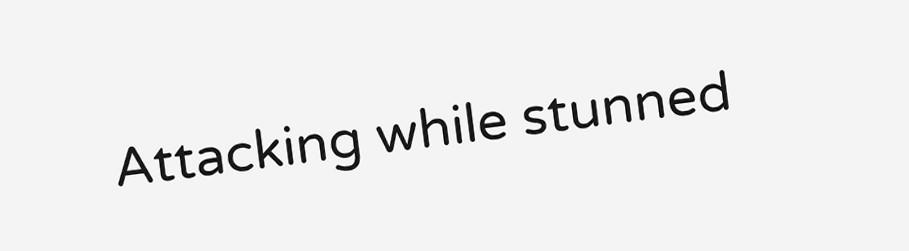Attacking while stunned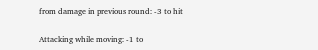from damage in previous round: -3 to hit

Attacking while moving: -1 to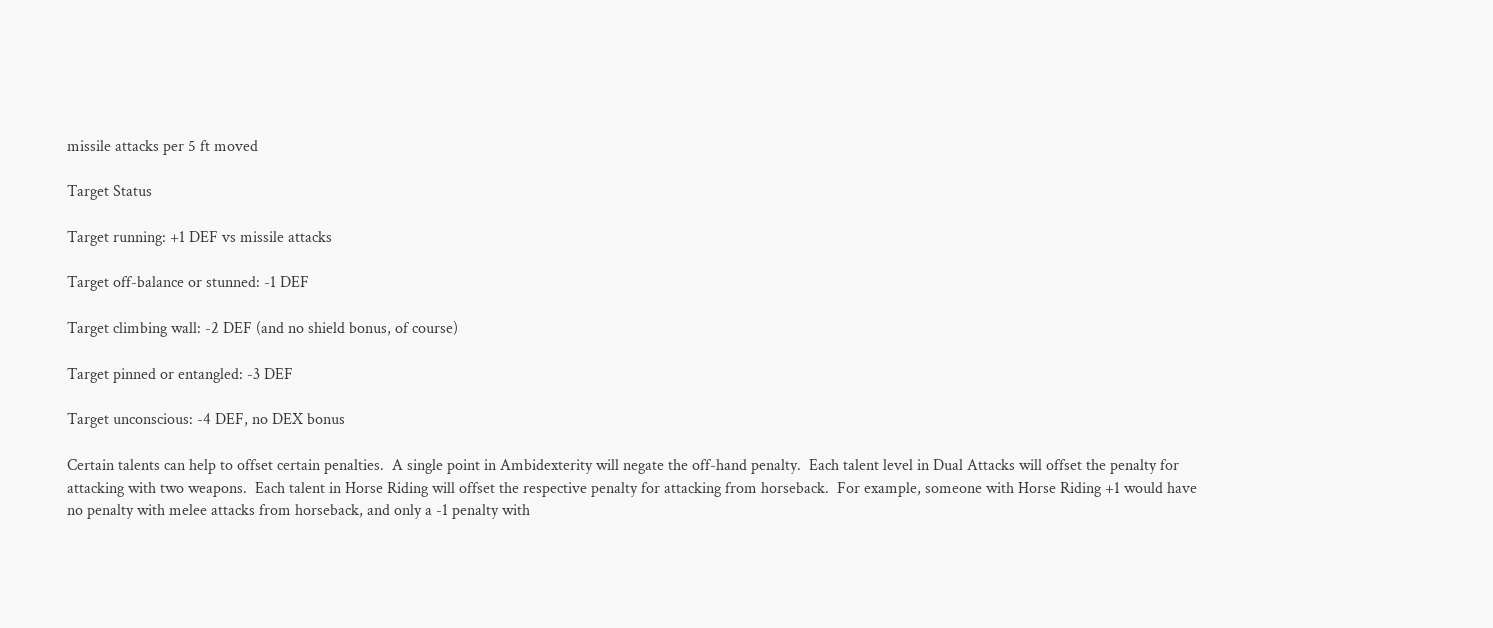missile attacks per 5 ft moved

Target Status

Target running: +1 DEF vs missile attacks

Target off-balance or stunned: -1 DEF

Target climbing wall: -2 DEF (and no shield bonus, of course)

Target pinned or entangled: -3 DEF

Target unconscious: -4 DEF, no DEX bonus

Certain talents can help to offset certain penalties.  A single point in Ambidexterity will negate the off-hand penalty.  Each talent level in Dual Attacks will offset the penalty for attacking with two weapons.  Each talent in Horse Riding will offset the respective penalty for attacking from horseback.  For example, someone with Horse Riding +1 would have no penalty with melee attacks from horseback, and only a -1 penalty with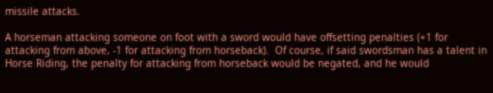missile attacks.

A horseman attacking someone on foot with a sword would have offsetting penalties (+1 for attacking from above, -1 for attacking from horseback).  Of course, if said swordsman has a talent in Horse Riding, the penalty for attacking from horseback would be negated, and he would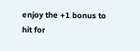enjoy the +1 bonus to hit for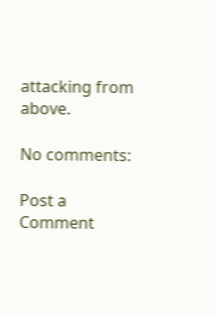attacking from above.

No comments:

Post a Comment